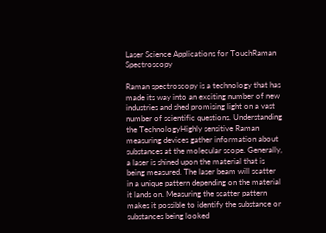Laser Science Applications for TouchRaman Spectroscopy

Raman spectroscopy is a technology that has made its way into an exciting number of new industries and shed promising light on a vast number of scientific questions. Understanding the TechnologyHighly sensitive Raman measuring devices gather information about substances at the molecular scope. Generally, a laser is shined upon the material that is being measured. The laser beam will scatter in a unique pattern depending on the material it lands on. Measuring the scatter pattern makes it possible to identify the substance or substances being looked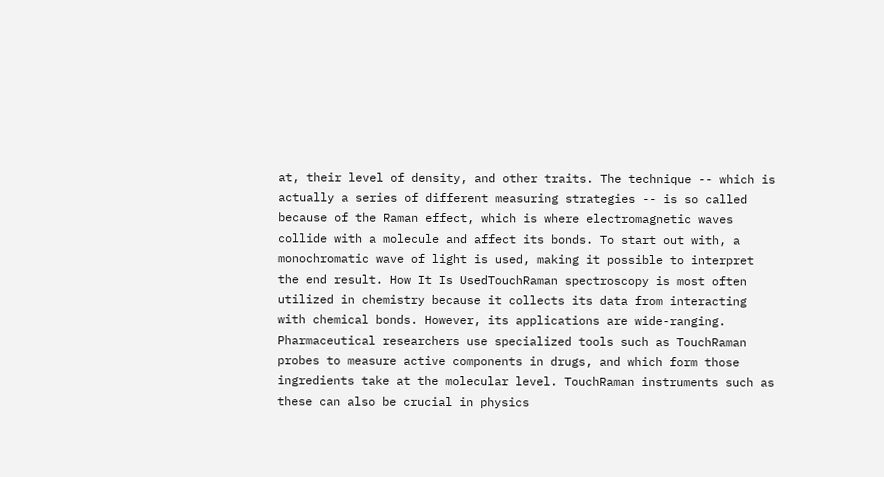at, their level of density, and other traits. The technique -- which is actually a series of different measuring strategies -- is so called because of the Raman effect, which is where electromagnetic waves collide with a molecule and affect its bonds. To start out with, a monochromatic wave of light is used, making it possible to interpret the end result. How It Is UsedTouchRaman spectroscopy is most often utilized in chemistry because it collects its data from interacting with chemical bonds. However, its applications are wide-ranging. Pharmaceutical researchers use specialized tools such as TouchRaman probes to measure active components in drugs, and which form those ingredients take at the molecular level. TouchRaman instruments such as these can also be crucial in physics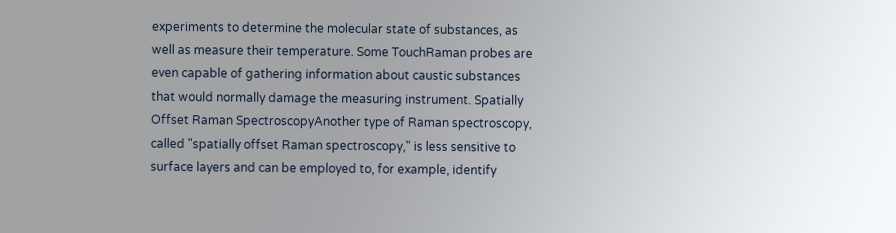experiments to determine the molecular state of substances, as well as measure their temperature. Some TouchRaman probes are even capable of gathering information about caustic substances that would normally damage the measuring instrument. Spatially Offset Raman SpectroscopyAnother type of Raman spectroscopy, called "spatially offset Raman spectroscopy," is less sensitive to surface layers and can be employed to, for example, identify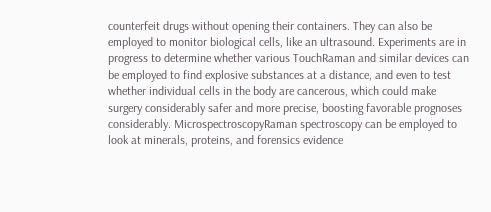counterfeit drugs without opening their containers. They can also be employed to monitor biological cells, like an ultrasound. Experiments are in progress to determine whether various TouchRaman and similar devices can be employed to find explosive substances at a distance, and even to test whether individual cells in the body are cancerous, which could make surgery considerably safer and more precise, boosting favorable prognoses considerably. MicrospectroscopyRaman spectroscopy can be employed to look at minerals, proteins, and forensics evidence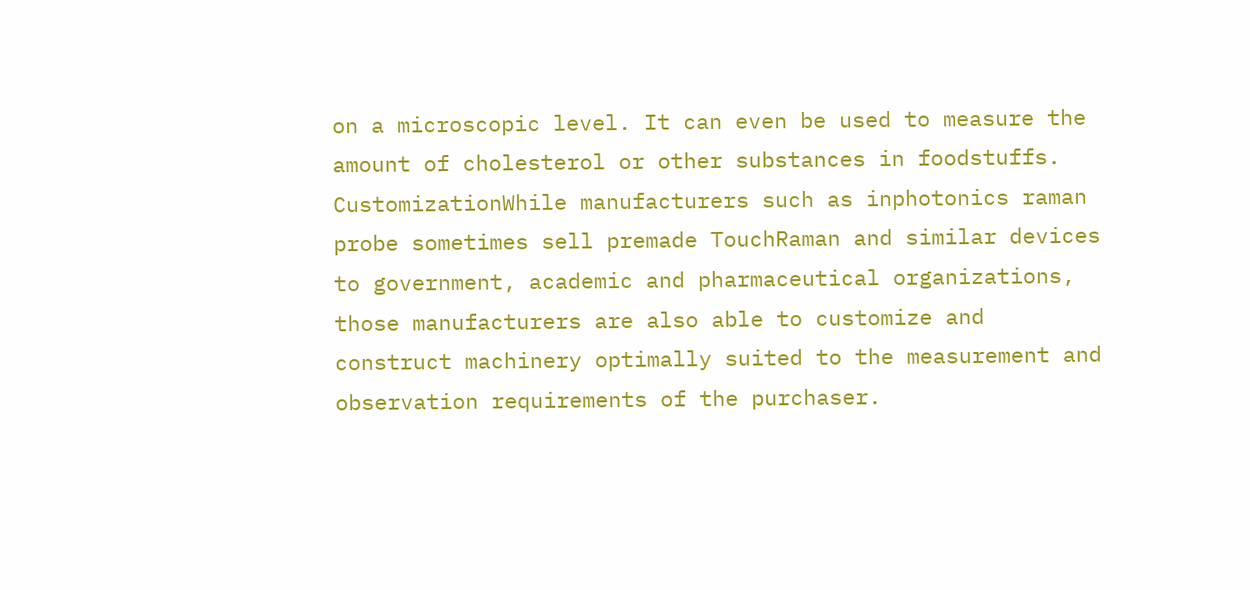on a microscopic level. It can even be used to measure the amount of cholesterol or other substances in foodstuffs. CustomizationWhile manufacturers such as inphotonics raman probe sometimes sell premade TouchRaman and similar devices to government, academic and pharmaceutical organizations, those manufacturers are also able to customize and construct machinery optimally suited to the measurement and observation requirements of the purchaser.